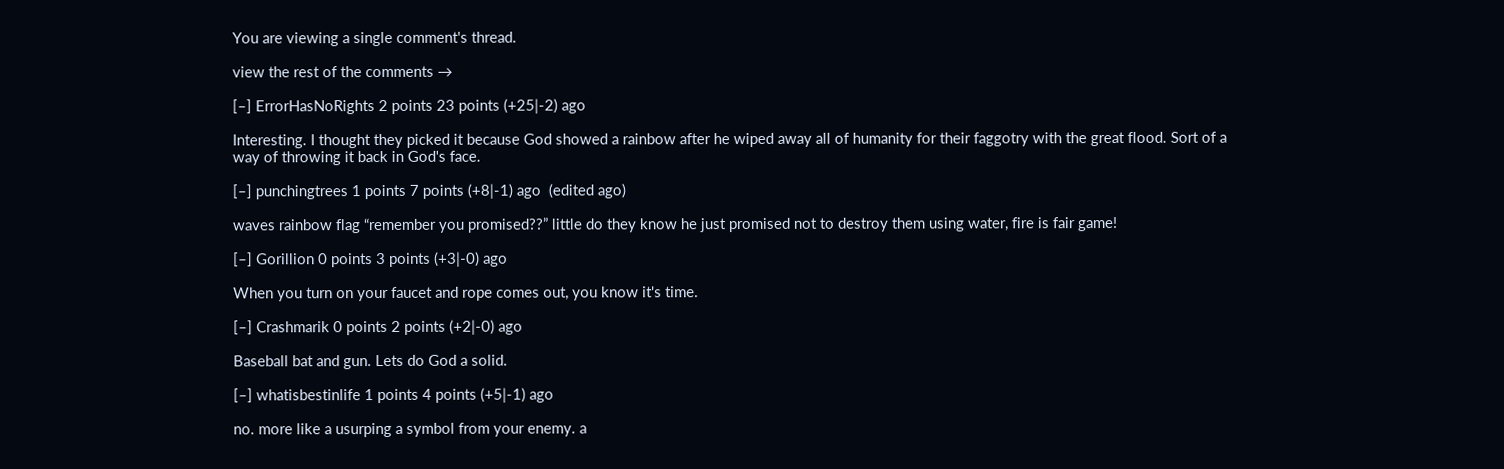You are viewing a single comment's thread.

view the rest of the comments →

[–] ErrorHasNoRights 2 points 23 points (+25|-2) ago

Interesting. I thought they picked it because God showed a rainbow after he wiped away all of humanity for their faggotry with the great flood. Sort of a way of throwing it back in God's face.

[–] punchingtrees 1 points 7 points (+8|-1) ago  (edited ago)

waves rainbow flag “remember you promised??” little do they know he just promised not to destroy them using water, fire is fair game!

[–] Gorillion 0 points 3 points (+3|-0) ago

When you turn on your faucet and rope comes out, you know it's time.

[–] Crashmarik 0 points 2 points (+2|-0) ago

Baseball bat and gun. Lets do God a solid.

[–] whatisbestinlife 1 points 4 points (+5|-1) ago

no. more like a usurping a symbol from your enemy. a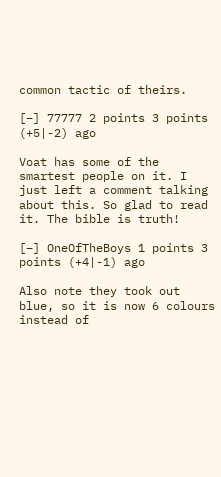common tactic of theirs.

[–] 77777 2 points 3 points (+5|-2) ago

Voat has some of the smartest people on it. I just left a comment talking about this. So glad to read it. The bible is truth!

[–] OneOfTheBoys 1 points 3 points (+4|-1) ago

Also note they took out blue, so it is now 6 colours instead of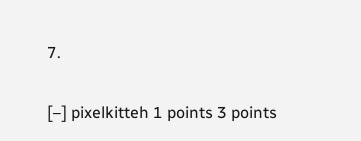7.

[–] pixelkitteh 1 points 3 points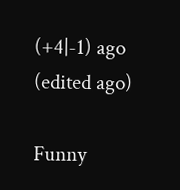(+4|-1) ago  (edited ago)

Funny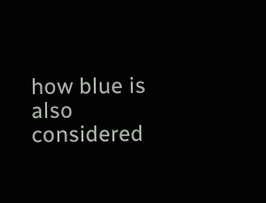how blue is also considered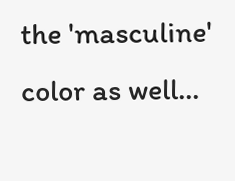the 'masculine' color as well...